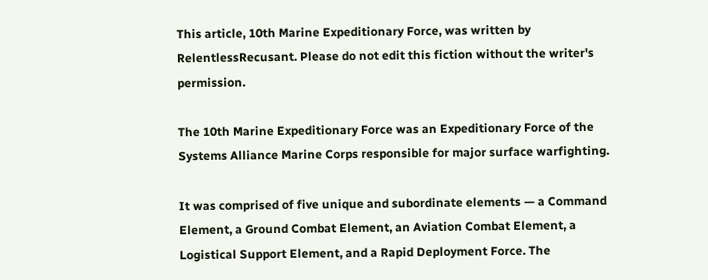This article, 10th Marine Expeditionary Force, was written by RelentlessRecusant. Please do not edit this fiction without the writer's permission.

The 10th Marine Expeditionary Force was an Expeditionary Force of the Systems Alliance Marine Corps responsible for major surface warfighting.

It was comprised of five unique and subordinate elements — a Command Element, a Ground Combat Element, an Aviation Combat Element, a Logistical Support Element, and a Rapid Deployment Force. The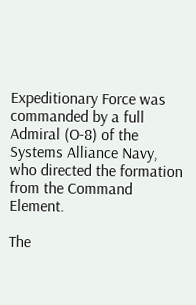Expeditionary Force was commanded by a full Admiral (O-8) of the Systems Alliance Navy, who directed the formation from the Command Element.

The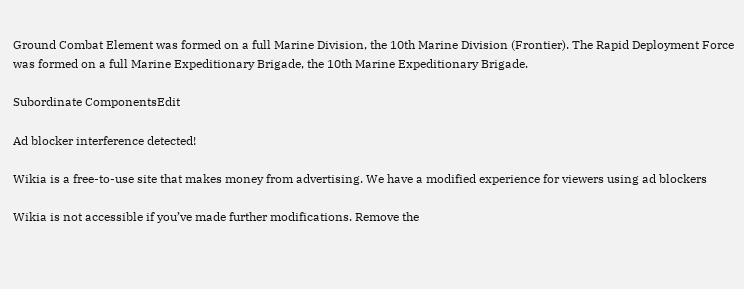Ground Combat Element was formed on a full Marine Division, the 10th Marine Division (Frontier). The Rapid Deployment Force was formed on a full Marine Expeditionary Brigade, the 10th Marine Expeditionary Brigade.

Subordinate ComponentsEdit

Ad blocker interference detected!

Wikia is a free-to-use site that makes money from advertising. We have a modified experience for viewers using ad blockers

Wikia is not accessible if you’ve made further modifications. Remove the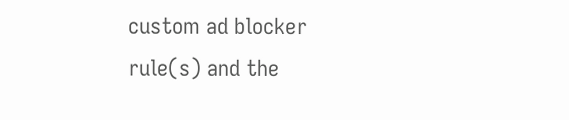custom ad blocker rule(s) and the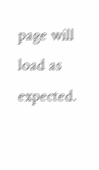page will load as expected.